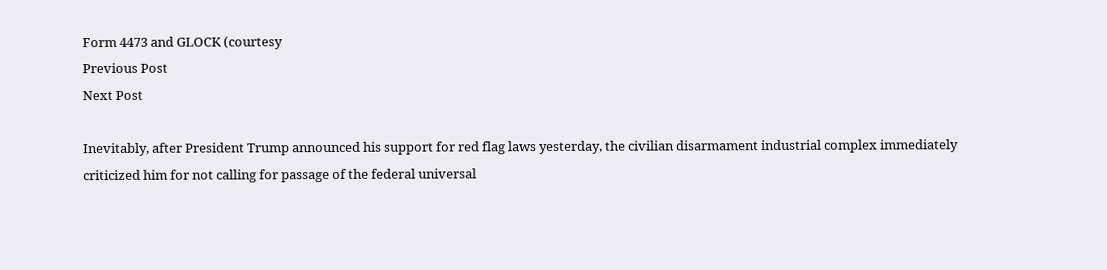Form 4473 and GLOCK (courtesy
Previous Post
Next Post

Inevitably, after President Trump announced his support for red flag laws yesterday, the civilian disarmament industrial complex immediately criticized him for not calling for passage of the federal universal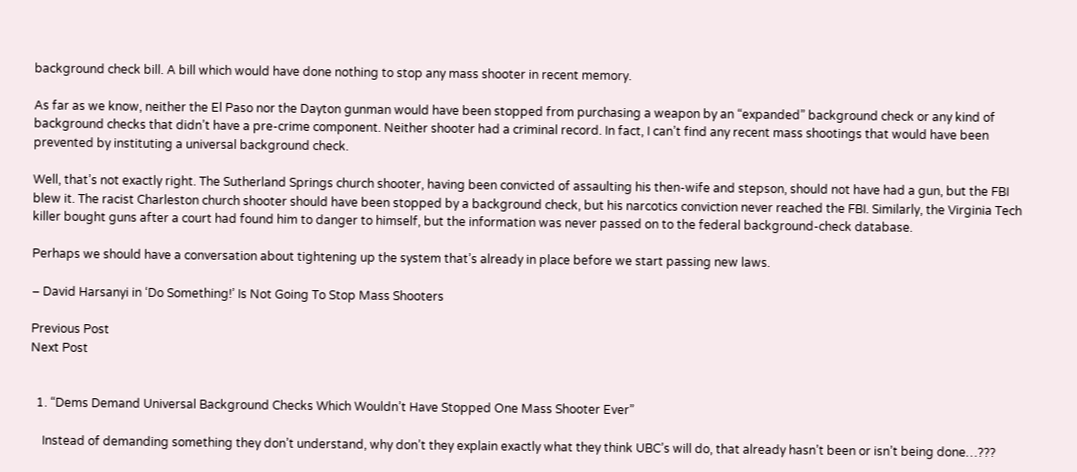background check bill. A bill which would have done nothing to stop any mass shooter in recent memory.

As far as we know, neither the El Paso nor the Dayton gunman would have been stopped from purchasing a weapon by an “expanded” background check or any kind of background checks that didn’t have a pre-crime component. Neither shooter had a criminal record. In fact, I can’t find any recent mass shootings that would have been prevented by instituting a universal background check.

Well, that’s not exactly right. The Sutherland Springs church shooter, having been convicted of assaulting his then-wife and stepson, should not have had a gun, but the FBI blew it. The racist Charleston church shooter should have been stopped by a background check, but his narcotics conviction never reached the FBI. Similarly, the Virginia Tech killer bought guns after a court had found him to danger to himself, but the information was never passed on to the federal background-check database.

Perhaps we should have a conversation about tightening up the system that’s already in place before we start passing new laws.

– David Harsanyi in ‘Do Something!’ Is Not Going To Stop Mass Shooters

Previous Post
Next Post


  1. “Dems Demand Universal Background Checks Which Wouldn’t Have Stopped One Mass Shooter Ever”

    Instead of demanding something they don’t understand, why don’t they explain exactly what they think UBC’s will do, that already hasn’t been or isn’t being done…???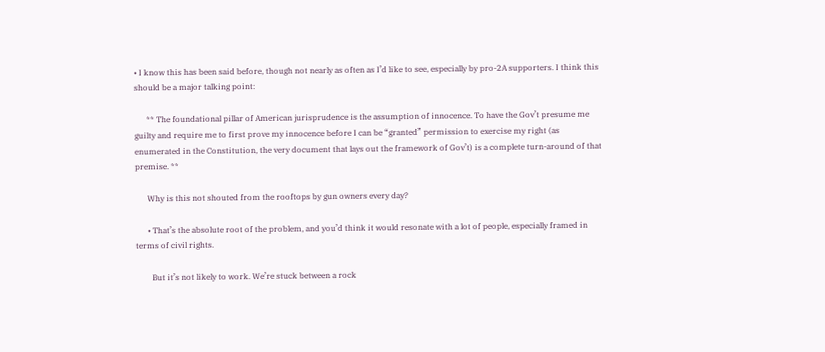• I know this has been said before, though not nearly as often as I’d like to see, especially by pro-2A supporters. I think this should be a major talking point:

      ** The foundational pillar of American jurisprudence is the assumption of innocence. To have the Gov’t presume me guilty and require me to first prove my innocence before I can be “granted” permission to exercise my right (as enumerated in the Constitution, the very document that lays out the framework of Gov’t) is a complete turn-around of that premise. **

      Why is this not shouted from the rooftops by gun owners every day?

      • That’s the absolute root of the problem, and you’d think it would resonate with a lot of people, especially framed in terms of civil rights.

        But it’s not likely to work. We’re stuck between a rock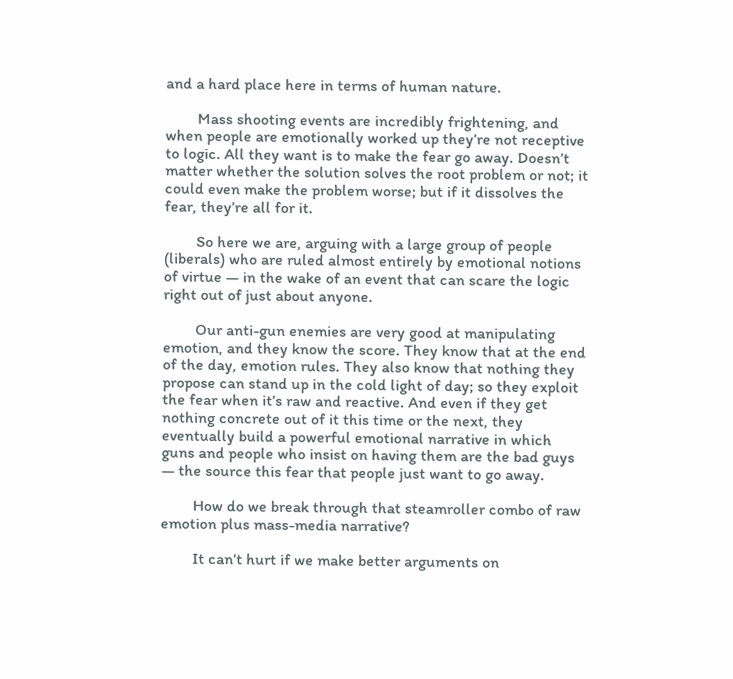and a hard place here in terms of human nature.

        Mass shooting events are incredibly frightening, and when people are emotionally worked up they’re not receptive to logic. All they want is to make the fear go away. Doesn’t matter whether the solution solves the root problem or not; it could even make the problem worse; but if it dissolves the fear, they’re all for it.

        So here we are, arguing with a large group of people (liberals) who are ruled almost entirely by emotional notions of virtue — in the wake of an event that can scare the logic right out of just about anyone.

        Our anti-gun enemies are very good at manipulating emotion, and they know the score. They know that at the end of the day, emotion rules. They also know that nothing they propose can stand up in the cold light of day; so they exploit the fear when it’s raw and reactive. And even if they get nothing concrete out of it this time or the next, they eventually build a powerful emotional narrative in which guns and people who insist on having them are the bad guys — the source this fear that people just want to go away.

        How do we break through that steamroller combo of raw emotion plus mass-media narrative?

        It can’t hurt if we make better arguments on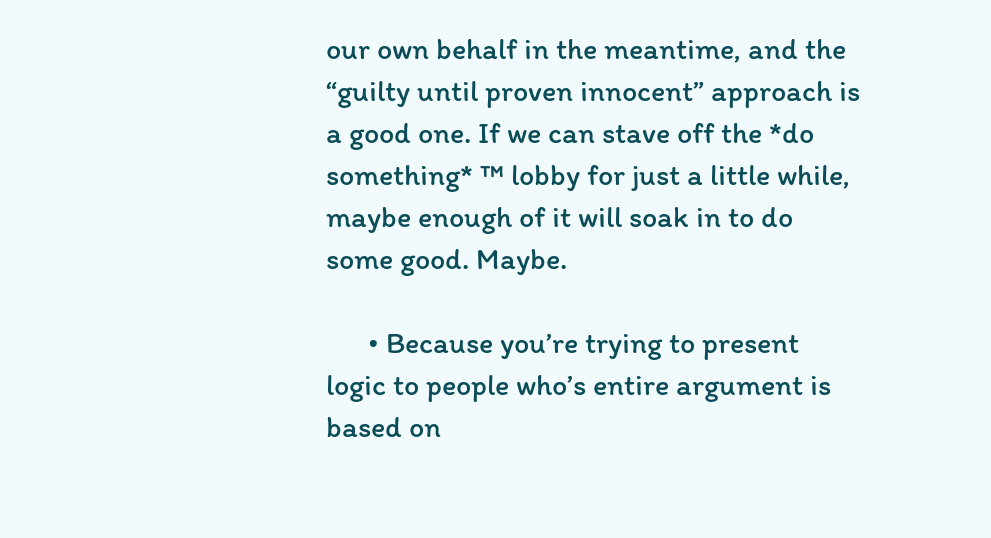our own behalf in the meantime, and the “guilty until proven innocent” approach is a good one. If we can stave off the *do something* ™ lobby for just a little while, maybe enough of it will soak in to do some good. Maybe.

      • Because you’re trying to present logic to people who’s entire argument is based on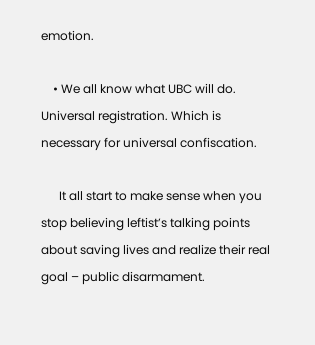emotion.

    • We all know what UBC will do. Universal registration. Which is necessary for universal confiscation.

      It all start to make sense when you stop believing leftist’s talking points about saving lives and realize their real goal – public disarmament.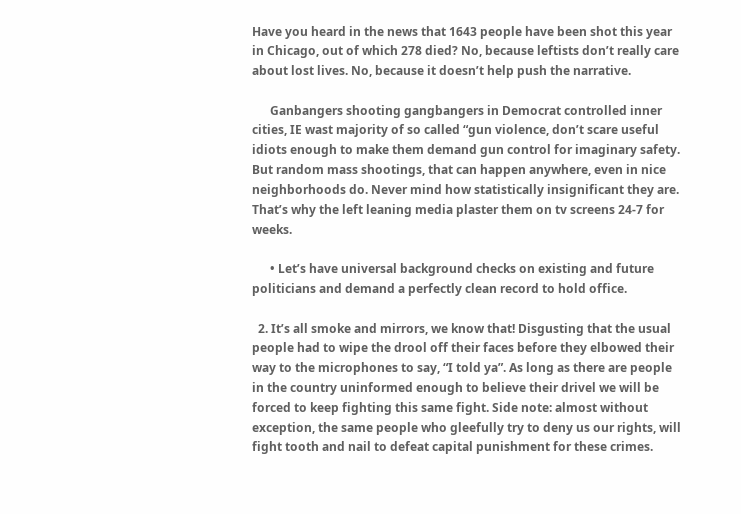Have you heard in the news that 1643 people have been shot this year in Chicago, out of which 278 died? No, because leftists don’t really care about lost lives. No, because it doesn’t help push the narrative.

      Ganbangers shooting gangbangers in Democrat controlled inner cities, IE wast majority of so called “gun violence, don’t scare useful idiots enough to make them demand gun control for imaginary safety. But random mass shootings, that can happen anywhere, even in nice neighborhoods do. Never mind how statistically insignificant they are. That’s why the left leaning media plaster them on tv screens 24-7 for weeks.

      • Let’s have universal background checks on existing and future politicians and demand a perfectly clean record to hold office.

  2. It’s all smoke and mirrors, we know that! Disgusting that the usual people had to wipe the drool off their faces before they elbowed their way to the microphones to say, “I told ya”. As long as there are people in the country uninformed enough to believe their drivel we will be forced to keep fighting this same fight. Side note: almost without exception, the same people who gleefully try to deny us our rights, will fight tooth and nail to defeat capital punishment for these crimes.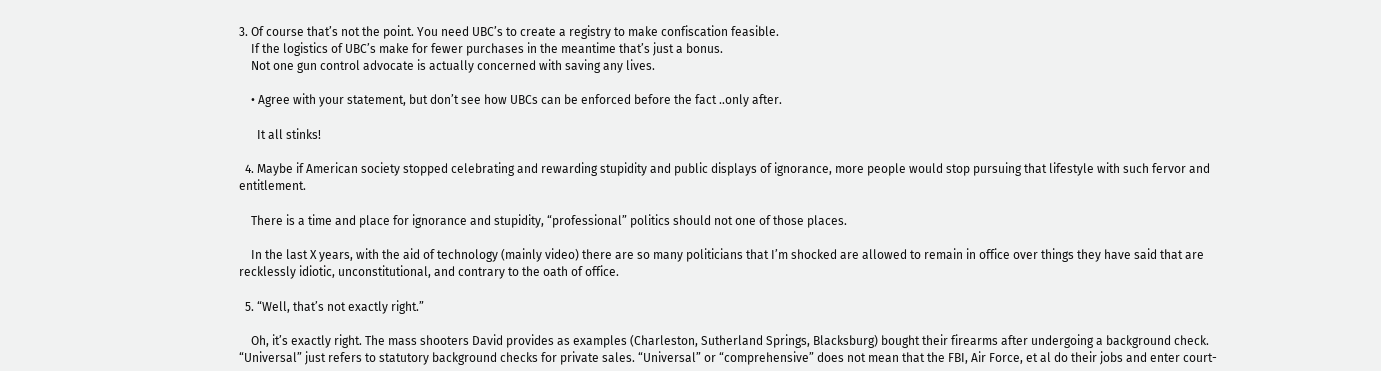3. Of course that’s not the point. You need UBC’s to create a registry to make confiscation feasible.
    If the logistics of UBC’s make for fewer purchases in the meantime that’s just a bonus.
    Not one gun control advocate is actually concerned with saving any lives.

    • Agree with your statement, but don’t see how UBCs can be enforced before the fact ..only after.

      It all stinks!

  4. Maybe if American society stopped celebrating and rewarding stupidity and public displays of ignorance, more people would stop pursuing that lifestyle with such fervor and entitlement.

    There is a time and place for ignorance and stupidity, “professional” politics should not one of those places.

    In the last X years, with the aid of technology (mainly video) there are so many politicians that I’m shocked are allowed to remain in office over things they have said that are recklessly idiotic, unconstitutional, and contrary to the oath of office.

  5. “Well, that’s not exactly right.”

    Oh, it’s exactly right. The mass shooters David provides as examples (Charleston, Sutherland Springs, Blacksburg) bought their firearms after undergoing a background check. “Universal” just refers to statutory background checks for private sales. “Universal” or “comprehensive” does not mean that the FBI, Air Force, et al do their jobs and enter court-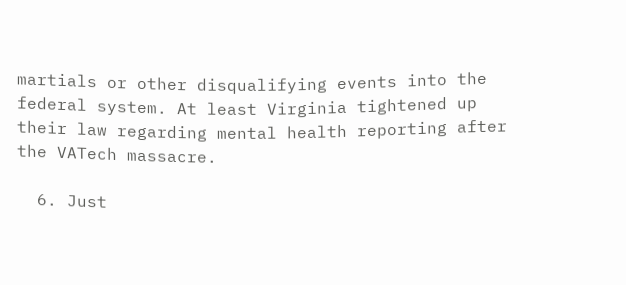martials or other disqualifying events into the federal system. At least Virginia tightened up their law regarding mental health reporting after the VATech massacre.

  6. Just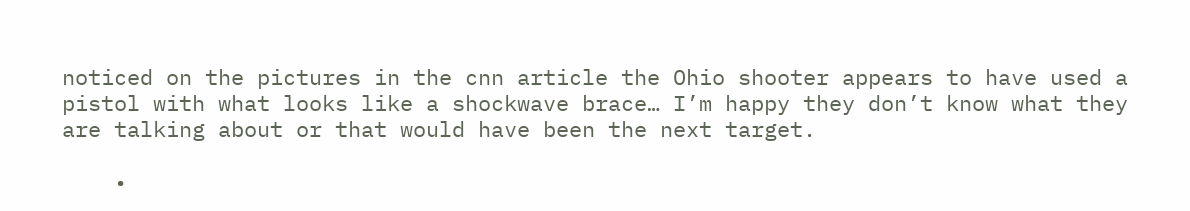noticed on the pictures in the cnn article the Ohio shooter appears to have used a pistol with what looks like a shockwave brace… I’m happy they don’t know what they are talking about or that would have been the next target.

    •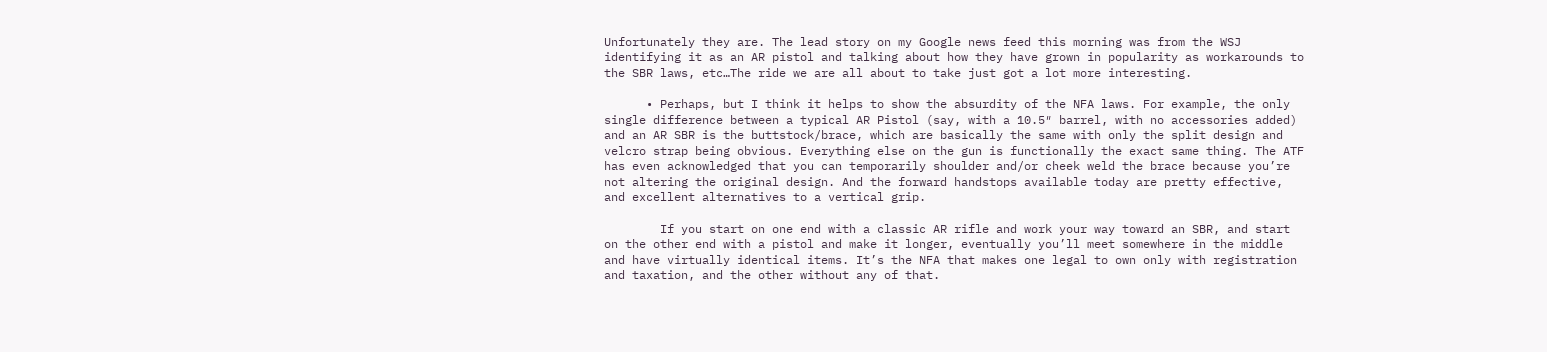Unfortunately they are. The lead story on my Google news feed this morning was from the WSJ identifying it as an AR pistol and talking about how they have grown in popularity as workarounds to the SBR laws, etc…The ride we are all about to take just got a lot more interesting.

      • Perhaps, but I think it helps to show the absurdity of the NFA laws. For example, the only single difference between a typical AR Pistol (say, with a 10.5″ barrel, with no accessories added) and an AR SBR is the buttstock/brace, which are basically the same with only the split design and velcro strap being obvious. Everything else on the gun is functionally the exact same thing. The ATF has even acknowledged that you can temporarily shoulder and/or cheek weld the brace because you’re not altering the original design. And the forward handstops available today are pretty effective, and excellent alternatives to a vertical grip.

        If you start on one end with a classic AR rifle and work your way toward an SBR, and start on the other end with a pistol and make it longer, eventually you’ll meet somewhere in the middle and have virtually identical items. It’s the NFA that makes one legal to own only with registration and taxation, and the other without any of that.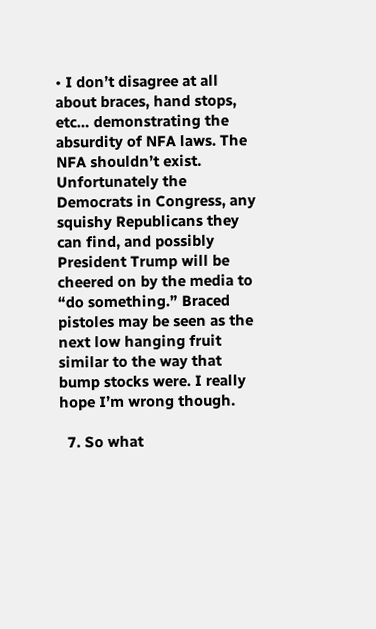• I don’t disagree at all about braces, hand stops, etc… demonstrating the absurdity of NFA laws. The NFA shouldn’t exist. Unfortunately the Democrats in Congress, any squishy Republicans they can find, and possibly President Trump will be cheered on by the media to “do something.” Braced pistoles may be seen as the next low hanging fruit similar to the way that bump stocks were. I really hope I’m wrong though.

  7. So what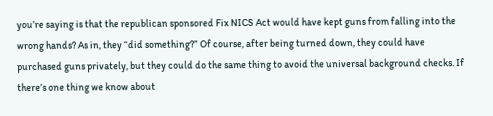you’re saying is that the republican sponsored Fix NICS Act would have kept guns from falling into the wrong hands? As in, they “did something?” Of course, after being turned down, they could have purchased guns privately, but they could do the same thing to avoid the universal background checks. If there’s one thing we know about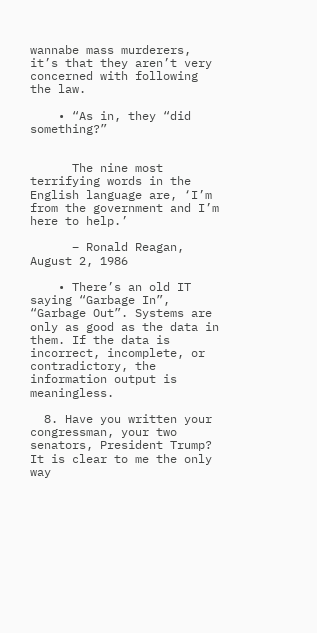wannabe mass murderers, it’s that they aren’t very concerned with following the law.

    • “As in, they “did something?”


      The nine most terrifying words in the English language are, ‘I’m from the government and I’m here to help.’

      – Ronald Reagan, August 2, 1986

    • There’s an old IT saying “Garbage In”, “Garbage Out”. Systems are only as good as the data in them. If the data is incorrect, incomplete, or contradictory, the information output is meaningless.

  8. Have you written your congressman, your two senators, President Trump? It is clear to me the only way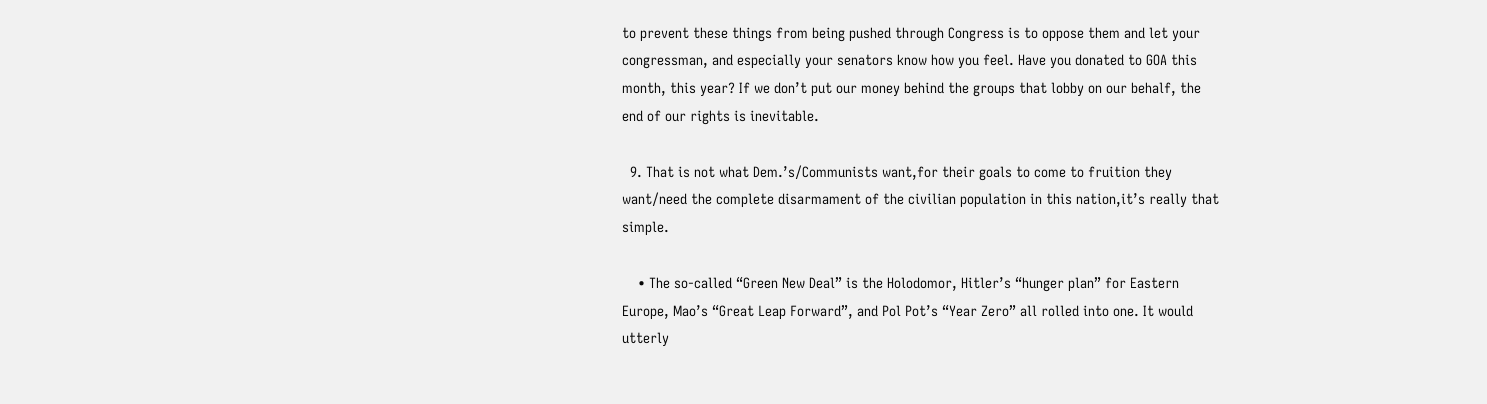to prevent these things from being pushed through Congress is to oppose them and let your congressman, and especially your senators know how you feel. Have you donated to GOA this month, this year? If we don’t put our money behind the groups that lobby on our behalf, the end of our rights is inevitable.

  9. That is not what Dem.’s/Communists want,for their goals to come to fruition they want/need the complete disarmament of the civilian population in this nation,it’s really that simple.

    • The so-called “Green New Deal” is the Holodomor, Hitler’s “hunger plan” for Eastern Europe, Mao’s “Great Leap Forward”, and Pol Pot’s “Year Zero” all rolled into one. It would utterly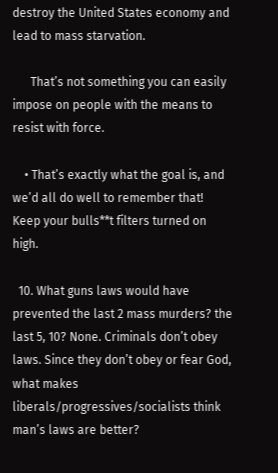destroy the United States economy and lead to mass starvation.

      That’s not something you can easily impose on people with the means to resist with force.

    • That’s exactly what the goal is, and we’d all do well to remember that! Keep your bulls**t filters turned on high.

  10. What guns laws would have prevented the last 2 mass murders? the last 5, 10? None. Criminals don’t obey laws. Since they don’t obey or fear God, what makes liberals/progressives/socialists think man’s laws are better?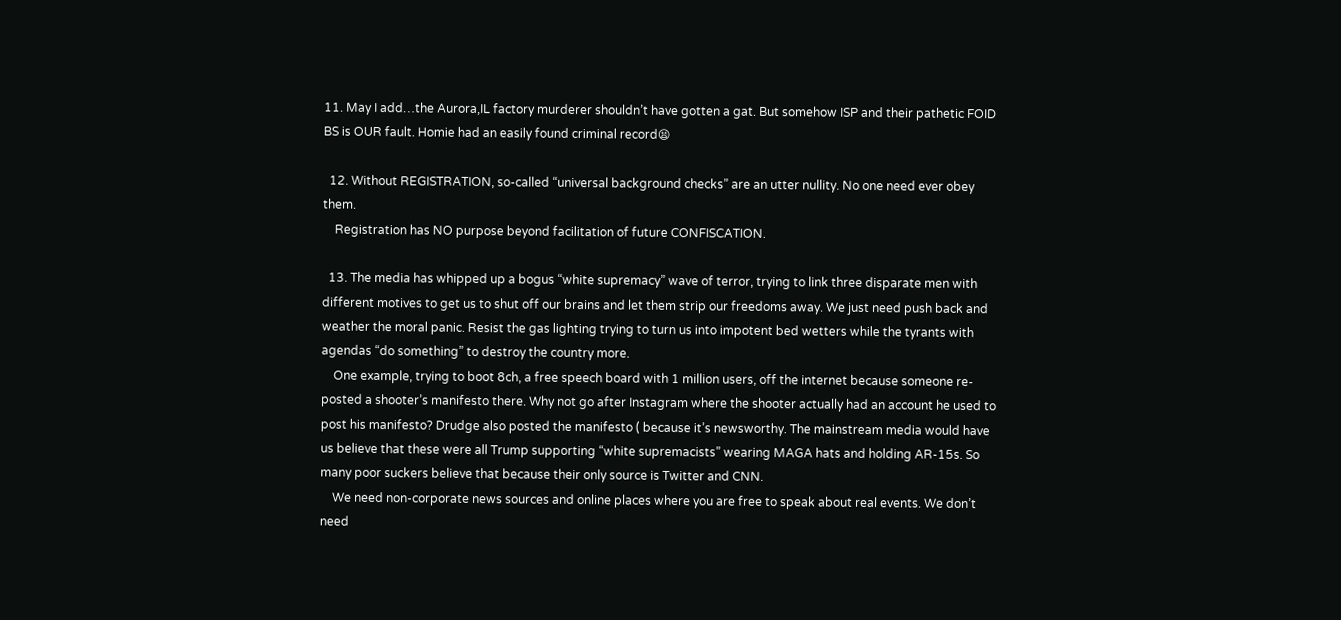11. May I add…the Aurora,IL factory murderer shouldn’t have gotten a gat. But somehow ISP and their pathetic FOID BS is OUR fault. Homie had an easily found criminal record😫

  12. Without REGISTRATION, so-called “universal background checks” are an utter nullity. No one need ever obey them.
    Registration has NO purpose beyond facilitation of future CONFISCATION.

  13. The media has whipped up a bogus “white supremacy” wave of terror, trying to link three disparate men with different motives to get us to shut off our brains and let them strip our freedoms away. We just need push back and weather the moral panic. Resist the gas lighting trying to turn us into impotent bed wetters while the tyrants with agendas “do something” to destroy the country more.
    One example, trying to boot 8ch, a free speech board with 1 million users, off the internet because someone re-posted a shooter’s manifesto there. Why not go after Instagram where the shooter actually had an account he used to post his manifesto? Drudge also posted the manifesto ( because it’s newsworthy. The mainstream media would have us believe that these were all Trump supporting “white supremacists” wearing MAGA hats and holding AR-15s. So many poor suckers believe that because their only source is Twitter and CNN.
    We need non-corporate news sources and online places where you are free to speak about real events. We don’t need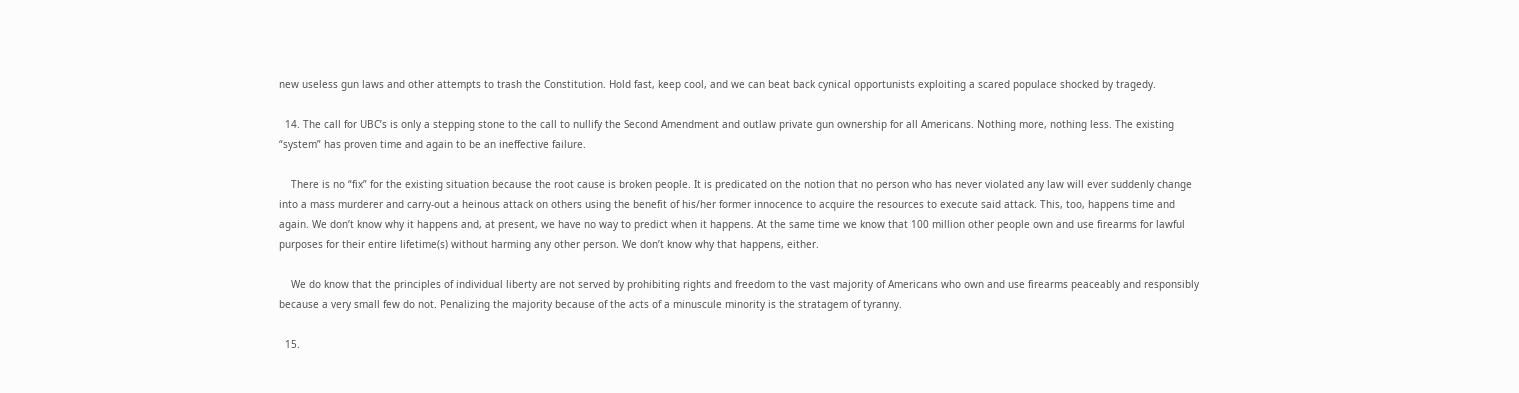new useless gun laws and other attempts to trash the Constitution. Hold fast, keep cool, and we can beat back cynical opportunists exploiting a scared populace shocked by tragedy.

  14. The call for UBC’s is only a stepping stone to the call to nullify the Second Amendment and outlaw private gun ownership for all Americans. Nothing more, nothing less. The existing “system” has proven time and again to be an ineffective failure.

    There is no “fix” for the existing situation because the root cause is broken people. It is predicated on the notion that no person who has never violated any law will ever suddenly change into a mass murderer and carry-out a heinous attack on others using the benefit of his/her former innocence to acquire the resources to execute said attack. This, too, happens time and again. We don’t know why it happens and, at present, we have no way to predict when it happens. At the same time we know that 100 million other people own and use firearms for lawful purposes for their entire lifetime(s) without harming any other person. We don’t know why that happens, either.

    We do know that the principles of individual liberty are not served by prohibiting rights and freedom to the vast majority of Americans who own and use firearms peaceably and responsibly because a very small few do not. Penalizing the majority because of the acts of a minuscule minority is the stratagem of tyranny.

  15.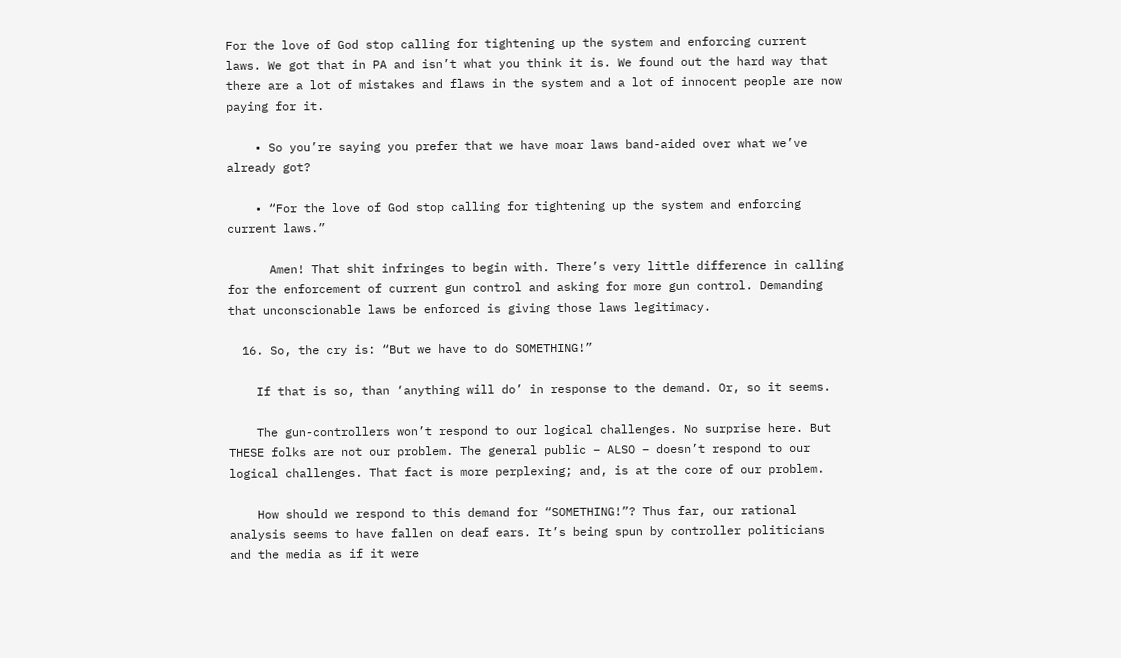For the love of God stop calling for tightening up the system and enforcing current laws. We got that in PA and isn’t what you think it is. We found out the hard way that there are a lot of mistakes and flaws in the system and a lot of innocent people are now paying for it.

    • So you’re saying you prefer that we have moar laws band-aided over what we’ve already got?

    • “For the love of God stop calling for tightening up the system and enforcing current laws.”

      Amen! That shit infringes to begin with. There’s very little difference in calling for the enforcement of current gun control and asking for more gun control. Demanding that unconscionable laws be enforced is giving those laws legitimacy.

  16. So, the cry is: “But we have to do SOMETHING!”

    If that is so, than ‘anything will do’ in response to the demand. Or, so it seems.

    The gun-controllers won’t respond to our logical challenges. No surprise here. But THESE folks are not our problem. The general public – ALSO – doesn’t respond to our logical challenges. That fact is more perplexing; and, is at the core of our problem.

    How should we respond to this demand for “SOMETHING!”? Thus far, our rational analysis seems to have fallen on deaf ears. It’s being spun by controller politicians and the media as if it were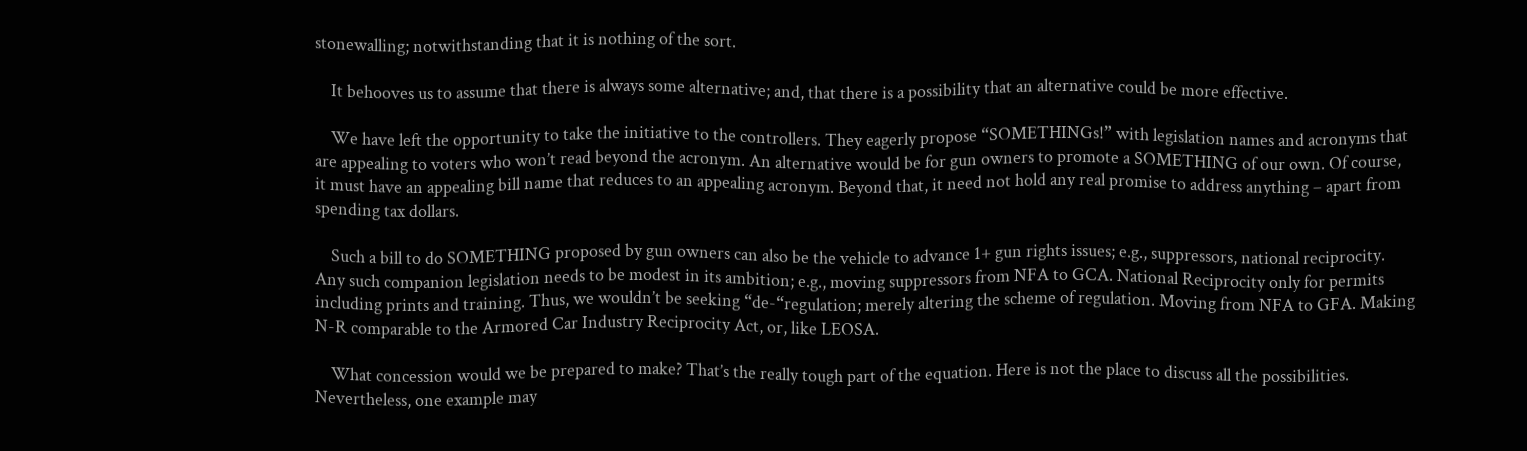stonewalling; notwithstanding that it is nothing of the sort.

    It behooves us to assume that there is always some alternative; and, that there is a possibility that an alternative could be more effective.

    We have left the opportunity to take the initiative to the controllers. They eagerly propose “SOMETHINGs!” with legislation names and acronyms that are appealing to voters who won’t read beyond the acronym. An alternative would be for gun owners to promote a SOMETHING of our own. Of course, it must have an appealing bill name that reduces to an appealing acronym. Beyond that, it need not hold any real promise to address anything – apart from spending tax dollars.

    Such a bill to do SOMETHING proposed by gun owners can also be the vehicle to advance 1+ gun rights issues; e.g., suppressors, national reciprocity. Any such companion legislation needs to be modest in its ambition; e.g., moving suppressors from NFA to GCA. National Reciprocity only for permits including prints and training. Thus, we wouldn’t be seeking “de-“regulation; merely altering the scheme of regulation. Moving from NFA to GFA. Making N-R comparable to the Armored Car Industry Reciprocity Act, or, like LEOSA.

    What concession would we be prepared to make? That’s the really tough part of the equation. Here is not the place to discuss all the possibilities. Nevertheless, one example may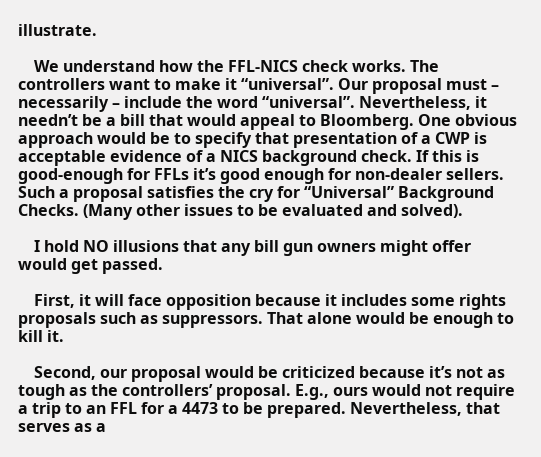illustrate.

    We understand how the FFL-NICS check works. The controllers want to make it “universal”. Our proposal must – necessarily – include the word “universal”. Nevertheless, it needn’t be a bill that would appeal to Bloomberg. One obvious approach would be to specify that presentation of a CWP is acceptable evidence of a NICS background check. If this is good-enough for FFLs it’s good enough for non-dealer sellers. Such a proposal satisfies the cry for “Universal” Background Checks. (Many other issues to be evaluated and solved).

    I hold NO illusions that any bill gun owners might offer would get passed.

    First, it will face opposition because it includes some rights proposals such as suppressors. That alone would be enough to kill it.

    Second, our proposal would be criticized because it’s not as tough as the controllers’ proposal. E.g., ours would not require a trip to an FFL for a 4473 to be prepared. Nevertheless, that serves as a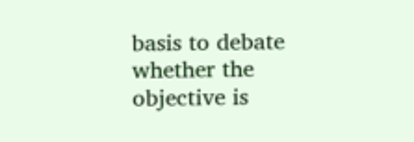basis to debate whether the objective is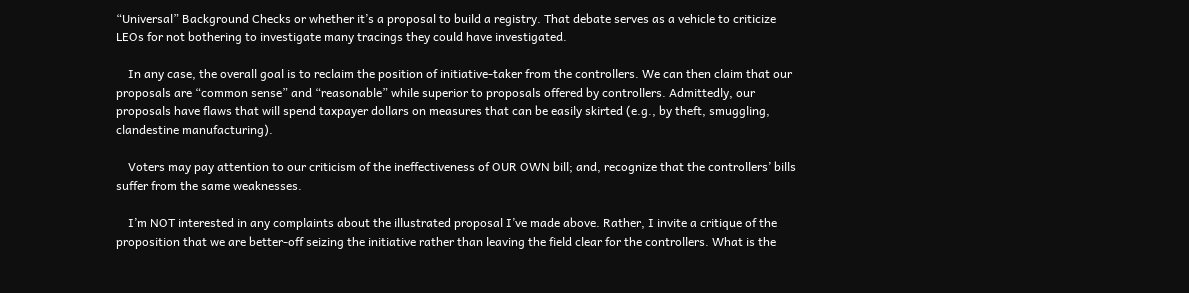“Universal” Background Checks or whether it’s a proposal to build a registry. That debate serves as a vehicle to criticize LEOs for not bothering to investigate many tracings they could have investigated.

    In any case, the overall goal is to reclaim the position of initiative-taker from the controllers. We can then claim that our proposals are “common sense” and “reasonable” while superior to proposals offered by controllers. Admittedly, our proposals have flaws that will spend taxpayer dollars on measures that can be easily skirted (e.g., by theft, smuggling, clandestine manufacturing).

    Voters may pay attention to our criticism of the ineffectiveness of OUR OWN bill; and, recognize that the controllers’ bills suffer from the same weaknesses.

    I’m NOT interested in any complaints about the illustrated proposal I’ve made above. Rather, I invite a critique of the proposition that we are better-off seizing the initiative rather than leaving the field clear for the controllers. What is the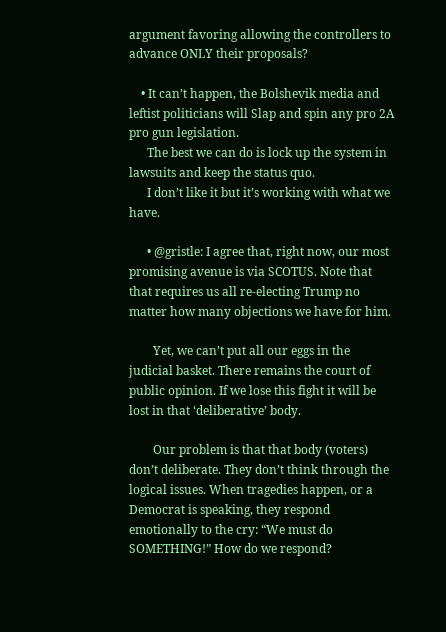argument favoring allowing the controllers to advance ONLY their proposals?

    • It can’t happen, the Bolshevik media and leftist politicians will Slap and spin any pro 2A pro gun legislation.
      The best we can do is lock up the system in lawsuits and keep the status quo.
      I don’t like it but it’s working with what we have.

      • @gristle: I agree that, right now, our most promising avenue is via SCOTUS. Note that that requires us all re-electing Trump no matter how many objections we have for him.

        Yet, we can’t put all our eggs in the judicial basket. There remains the court of public opinion. If we lose this fight it will be lost in that ‘deliberative’ body.

        Our problem is that that body (voters) don’t deliberate. They don’t think through the logical issues. When tragedies happen, or a Democrat is speaking, they respond emotionally to the cry: “We must do SOMETHING!” How do we respond?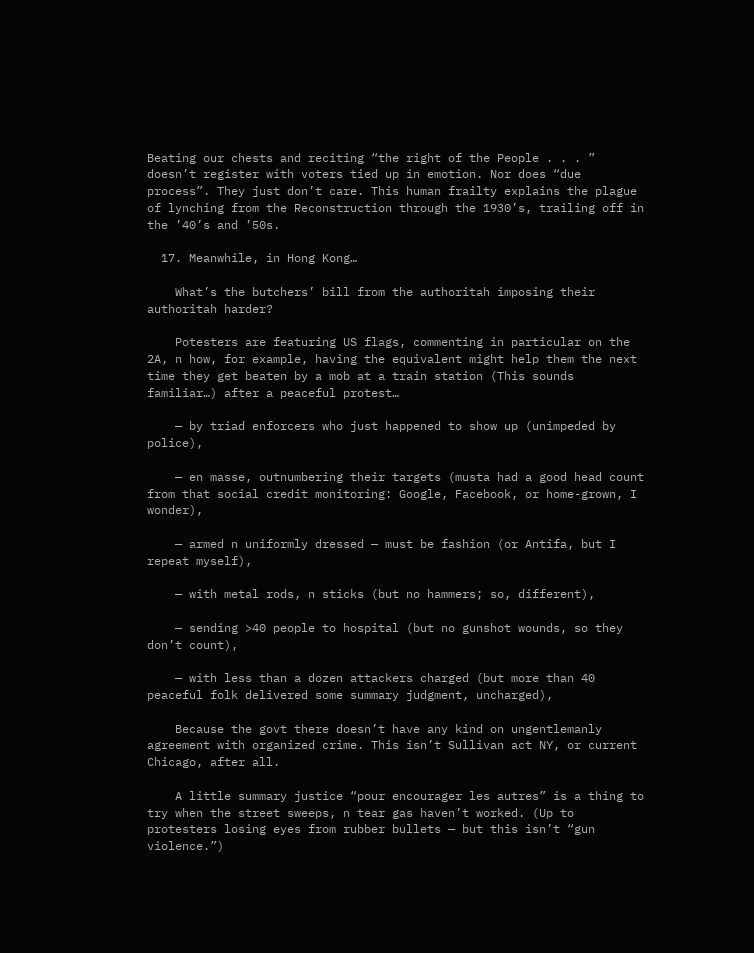Beating our chests and reciting “the right of the People . . . ” doesn’t register with voters tied up in emotion. Nor does “due process”. They just don’t care. This human frailty explains the plague of lynching from the Reconstruction through the 1930’s, trailing off in the ’40’s and ’50s.

  17. Meanwhile, in Hong Kong…

    What’s the butchers’ bill from the authoritah imposing their authoritah harder?

    Potesters are featuring US flags, commenting in particular on the 2A, n how, for example, having the equivalent might help them the next time they get beaten by a mob at a train station (This sounds familiar…) after a peaceful protest…

    — by triad enforcers who just happened to show up (unimpeded by police),

    — en masse, outnumbering their targets (musta had a good head count from that social credit monitoring: Google, Facebook, or home-grown, I wonder),

    — armed n uniformly dressed — must be fashion (or Antifa, but I repeat myself),

    — with metal rods, n sticks (but no hammers; so, different),

    — sending >40 people to hospital (but no gunshot wounds, so they don’t count),

    — with less than a dozen attackers charged (but more than 40 peaceful folk delivered some summary judgment, uncharged),

    Because the govt there doesn’t have any kind on ungentlemanly agreement with organized crime. This isn’t Sullivan act NY, or current Chicago, after all.

    A little summary justice “pour encourager les autres” is a thing to try when the street sweeps, n tear gas haven’t worked. (Up to protesters losing eyes from rubber bullets — but this isn’t “gun violence.”)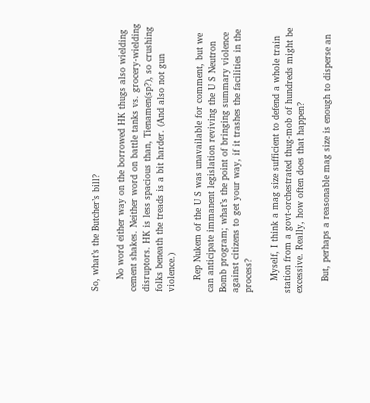So, what’s the Butcher’s bill?

    No word either way on the borrowed HK thugs also wielding cement shakes. Neither word on battle tanks vs. grocery-wielding disruptors. HK is less spacious than, Tienamen(sp?), so crushing folks beneath the treads is a bit harder. (And also not gun violence.)

    Rep Nukem of the U S was unavailable for comment, but we can anticipate immanent legislation reviving the U S Neutron Bomb program; what’s the point of bringing summary violence against citizens to get your way, if it trashes the facilities in the process?

    Myself, I think a mag size sufficient to defend a whole train station from a govt-orchestrated thug-mob of hundreds might be excessive. Really, how often does that happen?

    But, perhaps a reasonable mag size is enough to disperse an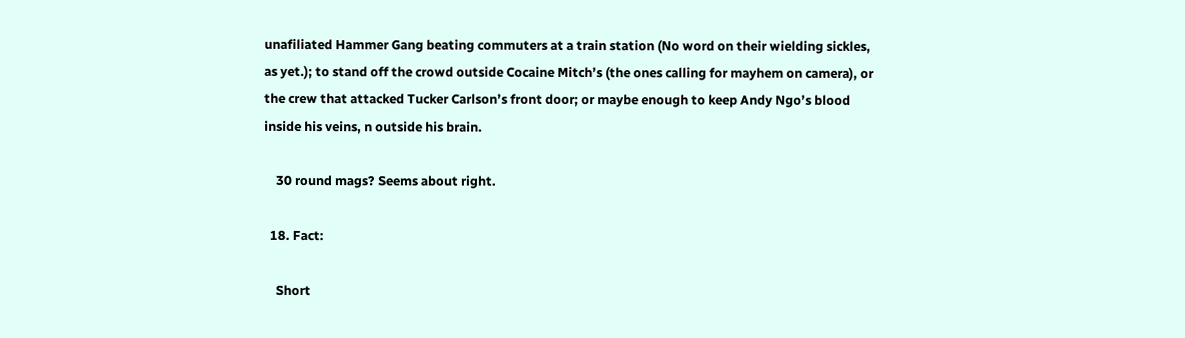unafiliated Hammer Gang beating commuters at a train station (No word on their wielding sickles, as yet.); to stand off the crowd outside Cocaine Mitch’s (the ones calling for mayhem on camera), or the crew that attacked Tucker Carlson’s front door; or maybe enough to keep Andy Ngo’s blood inside his veins, n outside his brain.

    30 round mags? Seems about right.

  18. Fact:

    Short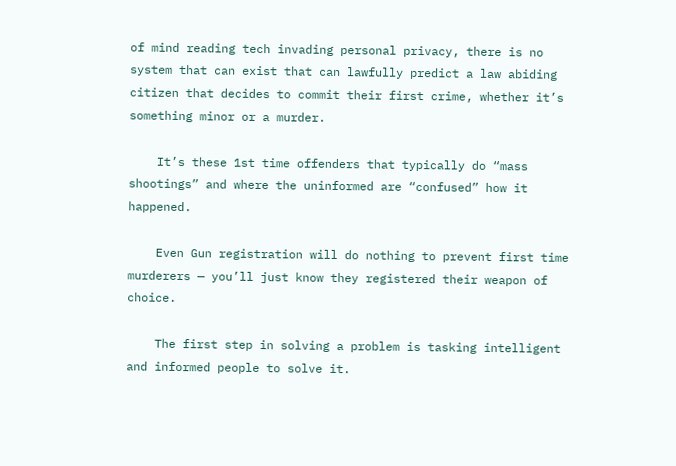of mind reading tech invading personal privacy, there is no system that can exist that can lawfully predict a law abiding citizen that decides to commit their first crime, whether it’s something minor or a murder.

    It’s these 1st time offenders that typically do “mass shootings” and where the uninformed are “confused” how it happened.

    Even Gun registration will do nothing to prevent first time murderers — you’ll just know they registered their weapon of choice.

    The first step in solving a problem is tasking intelligent and informed people to solve it.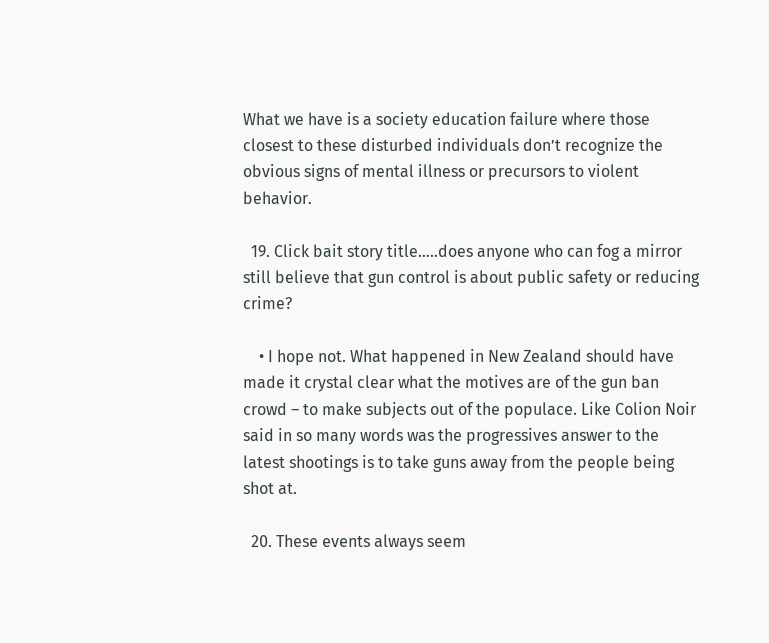What we have is a society education failure where those closest to these disturbed individuals don’t recognize the obvious signs of mental illness or precursors to violent behavior.

  19. Click bait story title…..does anyone who can fog a mirror still believe that gun control is about public safety or reducing crime?

    • I hope not. What happened in New Zealand should have made it crystal clear what the motives are of the gun ban crowd – to make subjects out of the populace. Like Colion Noir said in so many words was the progressives answer to the latest shootings is to take guns away from the people being shot at.

  20. These events always seem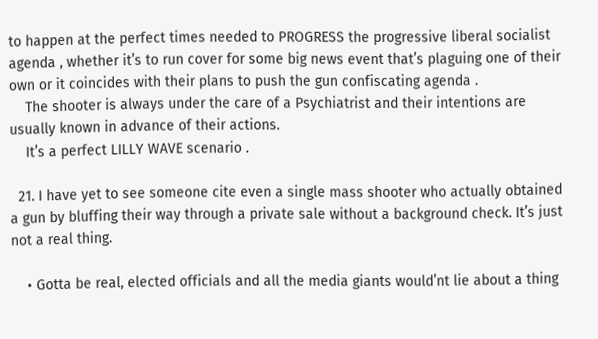to happen at the perfect times needed to PROGRESS the progressive liberal socialist agenda , whether it’s to run cover for some big news event that’s plaguing one of their own or it coincides with their plans to push the gun confiscating agenda .
    The shooter is always under the care of a Psychiatrist and their intentions are usually known in advance of their actions.
    It’s a perfect LILLY WAVE scenario .

  21. I have yet to see someone cite even a single mass shooter who actually obtained a gun by bluffing their way through a private sale without a background check. It’s just not a real thing.

    • Gotta be real, elected officials and all the media giants would’nt lie about a thing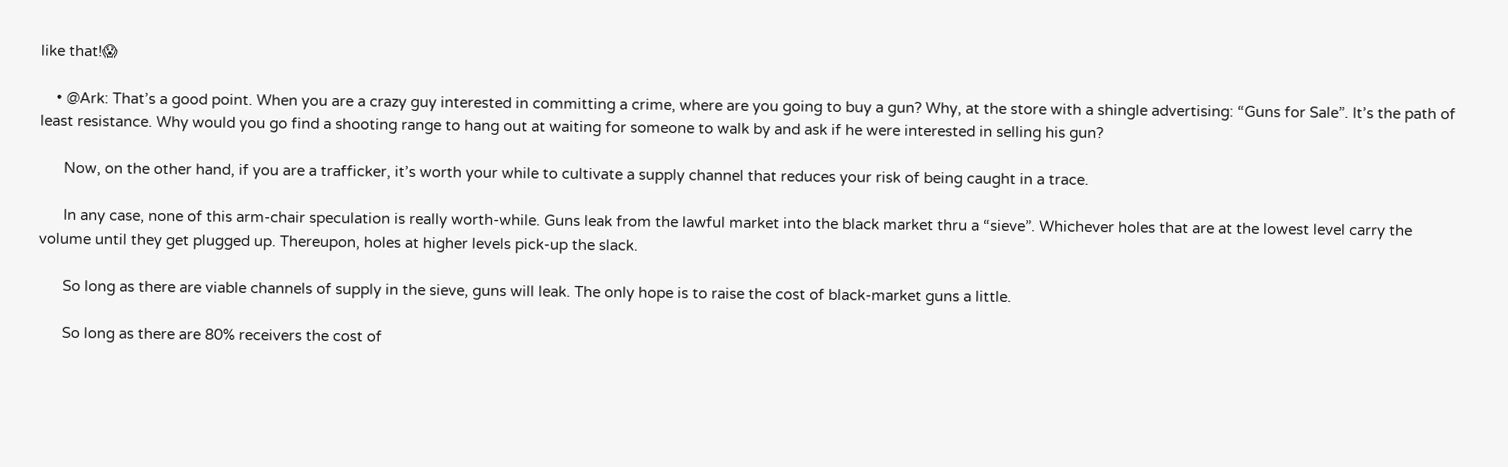like that!😱

    • @Ark: That’s a good point. When you are a crazy guy interested in committing a crime, where are you going to buy a gun? Why, at the store with a shingle advertising: “Guns for Sale”. It’s the path of least resistance. Why would you go find a shooting range to hang out at waiting for someone to walk by and ask if he were interested in selling his gun?

      Now, on the other hand, if you are a trafficker, it’s worth your while to cultivate a supply channel that reduces your risk of being caught in a trace.

      In any case, none of this arm-chair speculation is really worth-while. Guns leak from the lawful market into the black market thru a “sieve”. Whichever holes that are at the lowest level carry the volume until they get plugged up. Thereupon, holes at higher levels pick-up the slack.

      So long as there are viable channels of supply in the sieve, guns will leak. The only hope is to raise the cost of black-market guns a little.

      So long as there are 80% receivers the cost of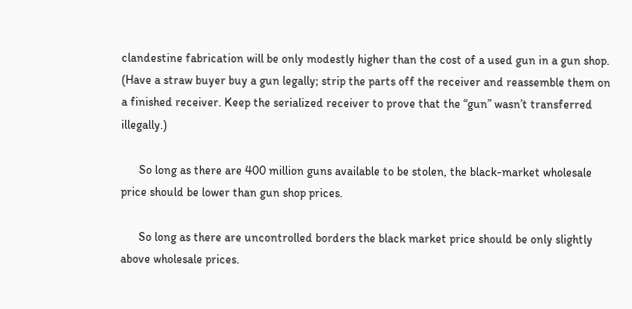clandestine fabrication will be only modestly higher than the cost of a used gun in a gun shop. (Have a straw buyer buy a gun legally; strip the parts off the receiver and reassemble them on a finished receiver. Keep the serialized receiver to prove that the “gun” wasn’t transferred illegally.)

      So long as there are 400 million guns available to be stolen, the black-market wholesale price should be lower than gun shop prices.

      So long as there are uncontrolled borders the black market price should be only slightly above wholesale prices.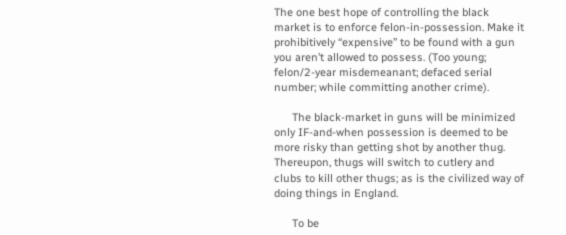The one best hope of controlling the black market is to enforce felon-in-possession. Make it prohibitively “expensive” to be found with a gun you aren’t allowed to possess. (Too young; felon/2-year misdemeanant; defaced serial number; while committing another crime).

      The black-market in guns will be minimized only IF-and-when possession is deemed to be more risky than getting shot by another thug. Thereupon, thugs will switch to cutlery and clubs to kill other thugs; as is the civilized way of doing things in England.

      To be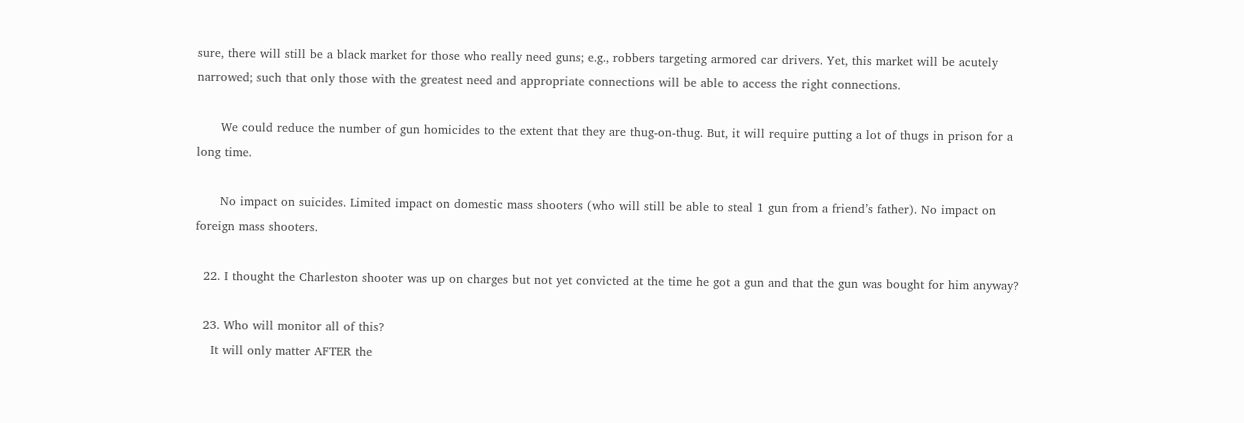sure, there will still be a black market for those who really need guns; e.g., robbers targeting armored car drivers. Yet, this market will be acutely narrowed; such that only those with the greatest need and appropriate connections will be able to access the right connections.

      We could reduce the number of gun homicides to the extent that they are thug-on-thug. But, it will require putting a lot of thugs in prison for a long time.

      No impact on suicides. Limited impact on domestic mass shooters (who will still be able to steal 1 gun from a friend’s father). No impact on foreign mass shooters.

  22. I thought the Charleston shooter was up on charges but not yet convicted at the time he got a gun and that the gun was bought for him anyway?

  23. Who will monitor all of this?
    It will only matter AFTER the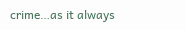crime…as it always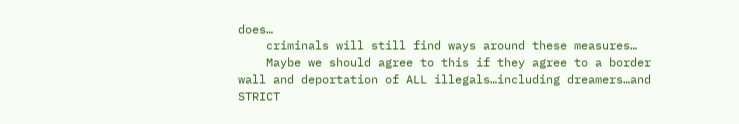does…
    criminals will still find ways around these measures…
    Maybe we should agree to this if they agree to a border wall and deportation of ALL illegals…including dreamers…and STRICT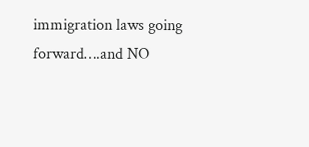immigration laws going forward….and NO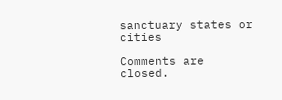sanctuary states or cities

Comments are closed.